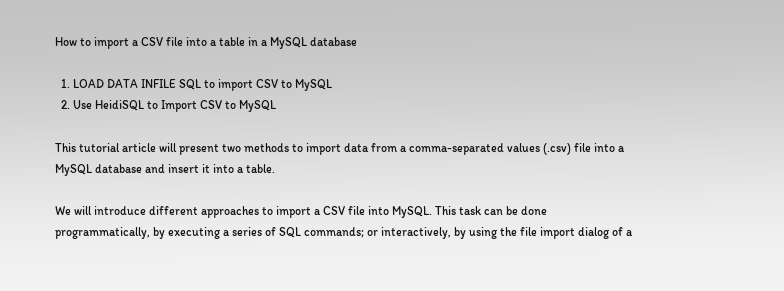How to import a CSV file into a table in a MySQL database

  1. LOAD DATA INFILE SQL to import CSV to MySQL
  2. Use HeidiSQL to Import CSV to MySQL

This tutorial article will present two methods to import data from a comma-separated values (.csv) file into a MySQL database and insert it into a table.

We will introduce different approaches to import a CSV file into MySQL. This task can be done programmatically, by executing a series of SQL commands; or interactively, by using the file import dialog of a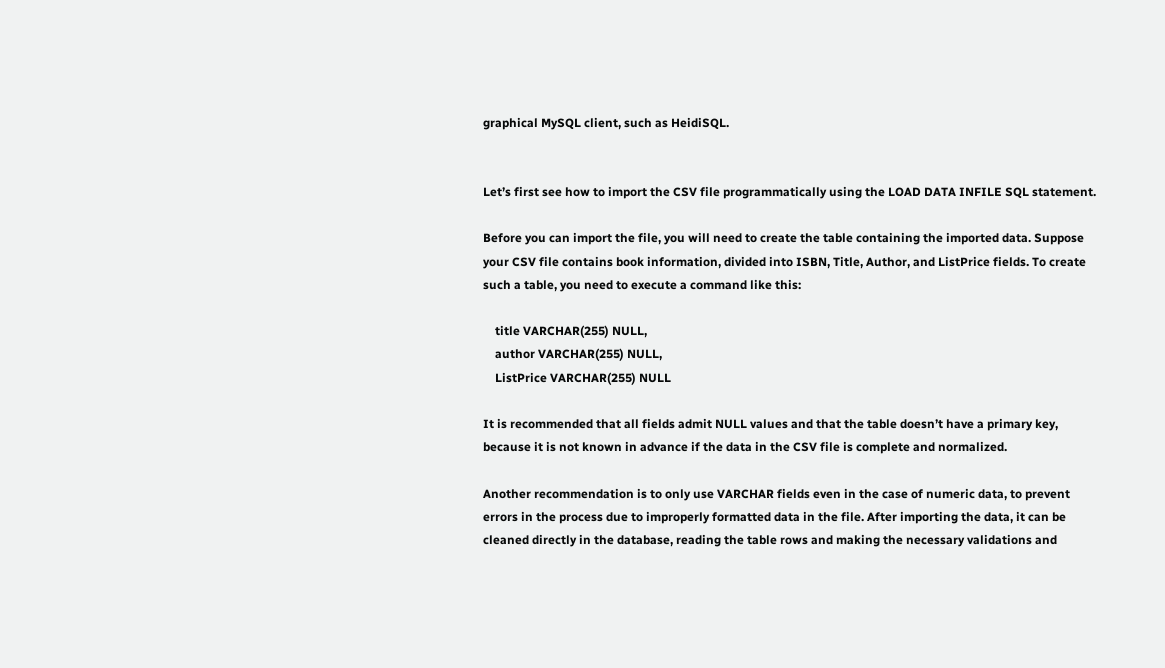graphical MySQL client, such as HeidiSQL.


Let’s first see how to import the CSV file programmatically using the LOAD DATA INFILE SQL statement.

Before you can import the file, you will need to create the table containing the imported data. Suppose your CSV file contains book information, divided into ISBN, Title, Author, and ListPrice fields. To create such a table, you need to execute a command like this:

    title VARCHAR(255) NULL,
    author VARCHAR(255) NULL,
    ListPrice VARCHAR(255) NULL

It is recommended that all fields admit NULL values and that the table doesn’t have a primary key, because it is not known in advance if the data in the CSV file is complete and normalized.

Another recommendation is to only use VARCHAR fields even in the case of numeric data, to prevent errors in the process due to improperly formatted data in the file. After importing the data, it can be cleaned directly in the database, reading the table rows and making the necessary validations and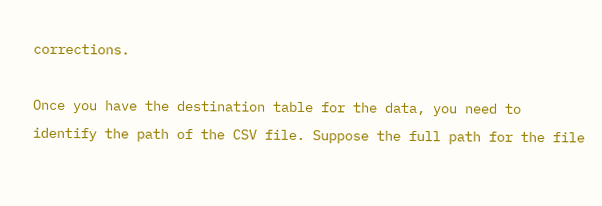corrections.

Once you have the destination table for the data, you need to identify the path of the CSV file. Suppose the full path for the file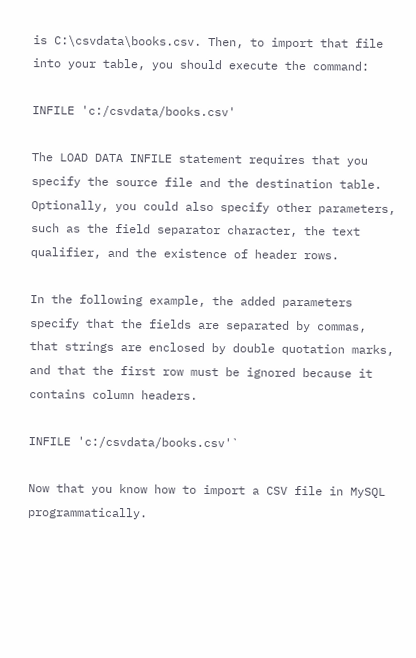is C:\csvdata\books.csv. Then, to import that file into your table, you should execute the command:

INFILE 'c:/csvdata/books.csv'

The LOAD DATA INFILE statement requires that you specify the source file and the destination table. Optionally, you could also specify other parameters, such as the field separator character, the text qualifier, and the existence of header rows.

In the following example, the added parameters specify that the fields are separated by commas, that strings are enclosed by double quotation marks, and that the first row must be ignored because it contains column headers.

INFILE 'c:/csvdata/books.csv'`

Now that you know how to import a CSV file in MySQL programmatically.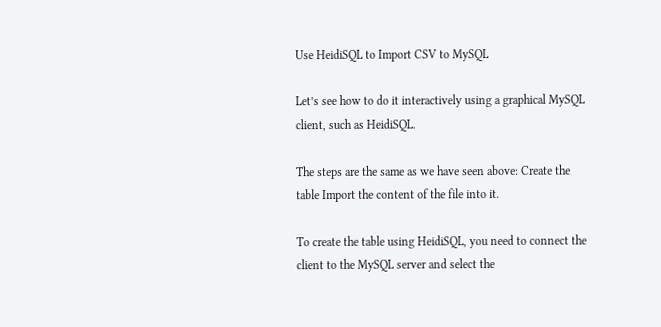Use HeidiSQL to Import CSV to MySQL

Let’s see how to do it interactively using a graphical MySQL client, such as HeidiSQL.

The steps are the same as we have seen above: Create the table Import the content of the file into it.

To create the table using HeidiSQL, you need to connect the client to the MySQL server and select the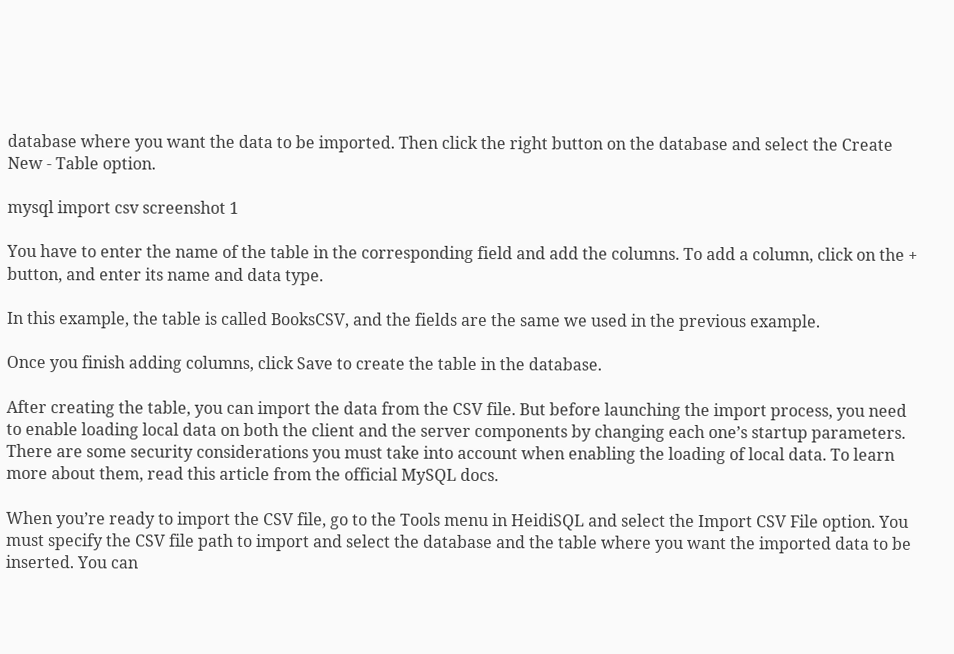database where you want the data to be imported. Then click the right button on the database and select the Create New - Table option.

mysql import csv screenshot 1

You have to enter the name of the table in the corresponding field and add the columns. To add a column, click on the + button, and enter its name and data type.

In this example, the table is called BooksCSV, and the fields are the same we used in the previous example.

Once you finish adding columns, click Save to create the table in the database.

After creating the table, you can import the data from the CSV file. But before launching the import process, you need to enable loading local data on both the client and the server components by changing each one’s startup parameters. There are some security considerations you must take into account when enabling the loading of local data. To learn more about them, read this article from the official MySQL docs.

When you’re ready to import the CSV file, go to the Tools menu in HeidiSQL and select the Import CSV File option. You must specify the CSV file path to import and select the database and the table where you want the imported data to be inserted. You can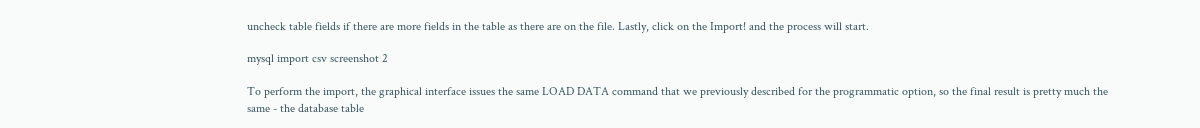uncheck table fields if there are more fields in the table as there are on the file. Lastly, click on the Import! and the process will start.

mysql import csv screenshot 2

To perform the import, the graphical interface issues the same LOAD DATA command that we previously described for the programmatic option, so the final result is pretty much the same - the database table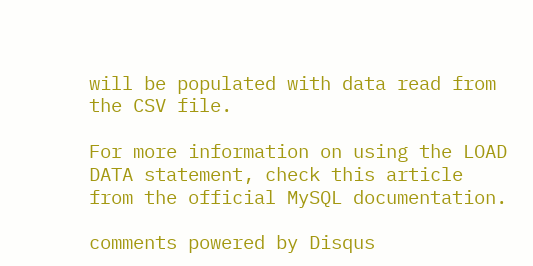will be populated with data read from the CSV file.

For more information on using the LOAD DATA statement, check this article from the official MySQL documentation.

comments powered by Disqus